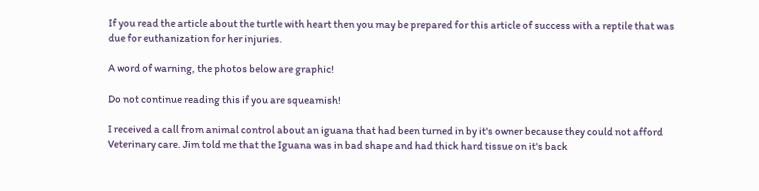If you read the article about the turtle with heart then you may be prepared for this article of success with a reptile that was due for euthanization for her injuries.

A word of warning, the photos below are graphic!

Do not continue reading this if you are squeamish!

I received a call from animal control about an iguana that had been turned in by it's owner because they could not afford Veterinary care. Jim told me that the Iguana was in bad shape and had thick hard tissue on it's back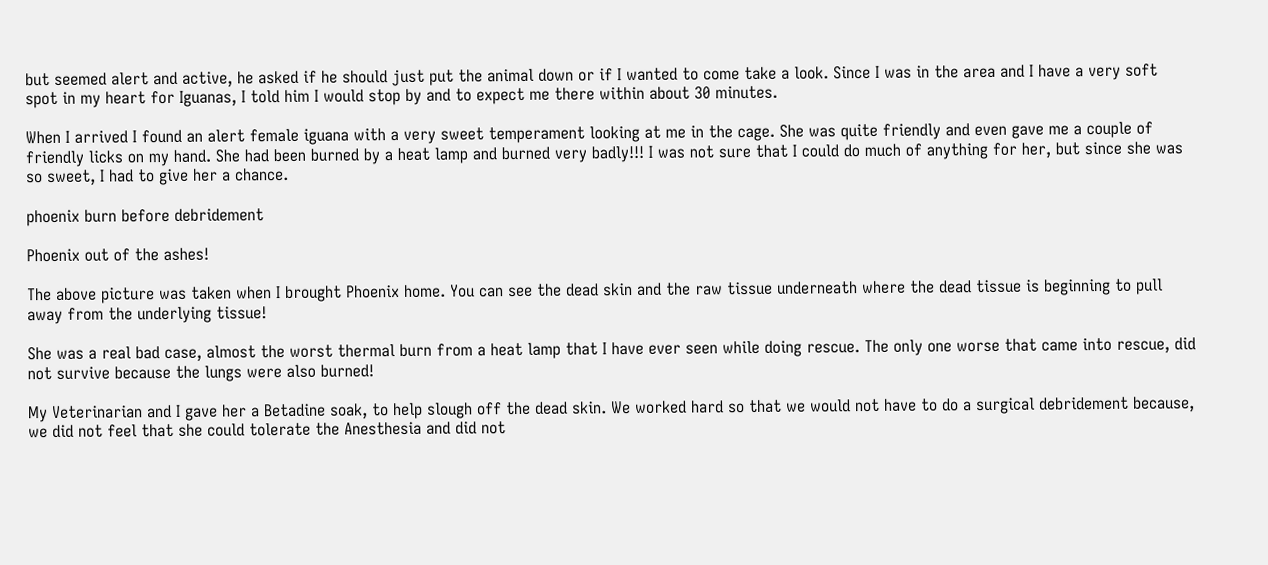but seemed alert and active, he asked if he should just put the animal down or if I wanted to come take a look. Since I was in the area and I have a very soft spot in my heart for Iguanas, I told him I would stop by and to expect me there within about 30 minutes.

When I arrived I found an alert female iguana with a very sweet temperament looking at me in the cage. She was quite friendly and even gave me a couple of friendly licks on my hand. She had been burned by a heat lamp and burned very badly!!! I was not sure that I could do much of anything for her, but since she was so sweet, I had to give her a chance.

phoenix burn before debridement

Phoenix out of the ashes!

The above picture was taken when I brought Phoenix home. You can see the dead skin and the raw tissue underneath where the dead tissue is beginning to pull away from the underlying tissue!

She was a real bad case, almost the worst thermal burn from a heat lamp that I have ever seen while doing rescue. The only one worse that came into rescue, did not survive because the lungs were also burned!

My Veterinarian and I gave her a Betadine soak, to help slough off the dead skin. We worked hard so that we would not have to do a surgical debridement because, we did not feel that she could tolerate the Anesthesia and did not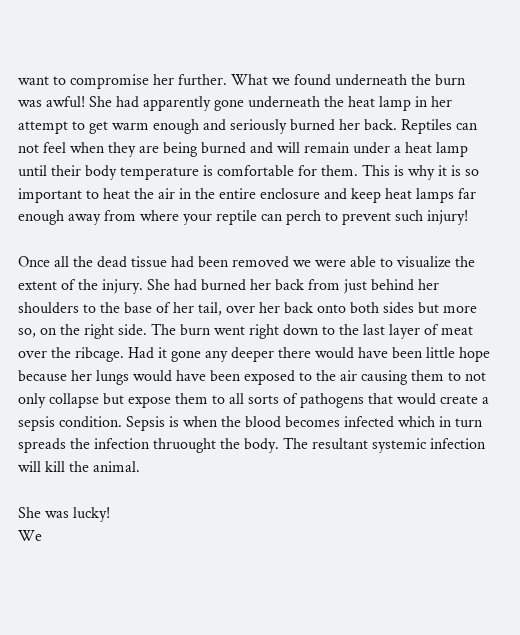want to compromise her further. What we found underneath the burn was awful! She had apparently gone underneath the heat lamp in her attempt to get warm enough and seriously burned her back. Reptiles can not feel when they are being burned and will remain under a heat lamp until their body temperature is comfortable for them. This is why it is so important to heat the air in the entire enclosure and keep heat lamps far enough away from where your reptile can perch to prevent such injury!

Once all the dead tissue had been removed we were able to visualize the extent of the injury. She had burned her back from just behind her shoulders to the base of her tail, over her back onto both sides but more so, on the right side. The burn went right down to the last layer of meat over the ribcage. Had it gone any deeper there would have been little hope because her lungs would have been exposed to the air causing them to not only collapse but expose them to all sorts of pathogens that would create a sepsis condition. Sepsis is when the blood becomes infected which in turn spreads the infection thruought the body. The resultant systemic infection will kill the animal.

She was lucky!
We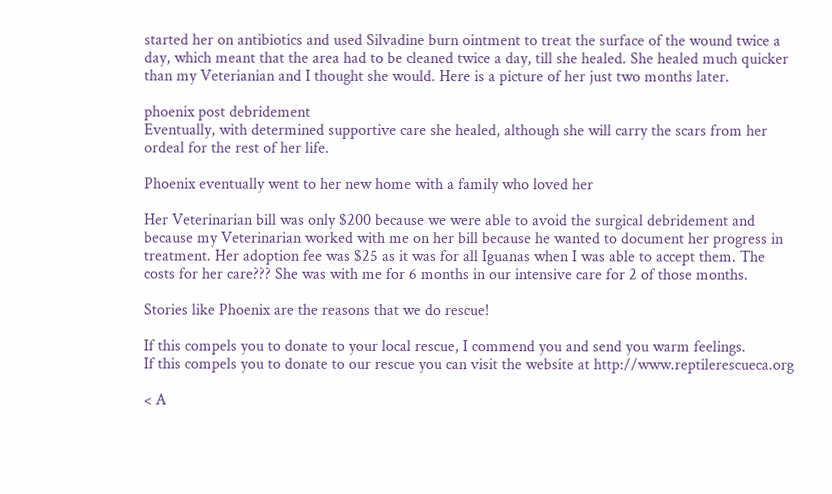started her on antibiotics and used Silvadine burn ointment to treat the surface of the wound twice a day, which meant that the area had to be cleaned twice a day, till she healed. She healed much quicker than my Veterianian and I thought she would. Here is a picture of her just two months later.

phoenix post debridement
Eventually, with determined supportive care she healed, although she will carry the scars from her ordeal for the rest of her life.

Phoenix eventually went to her new home with a family who loved her

Her Veterinarian bill was only $200 because we were able to avoid the surgical debridement and because my Veterinarian worked with me on her bill because he wanted to document her progress in treatment. Her adoption fee was $25 as it was for all Iguanas when I was able to accept them. The costs for her care??? She was with me for 6 months in our intensive care for 2 of those months.

Stories like Phoenix are the reasons that we do rescue!

If this compels you to donate to your local rescue, I commend you and send you warm feelings.
If this compels you to donate to our rescue you can visit the website at http://www.reptilerescueca.org

< A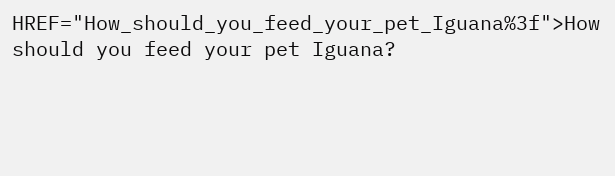HREF="How_should_you_feed_your_pet_Iguana%3f">How should you feed your pet Iguana?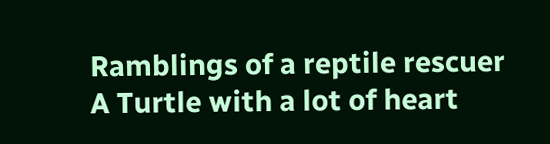Ramblings of a reptile rescuer
A Turtle with a lot of heart